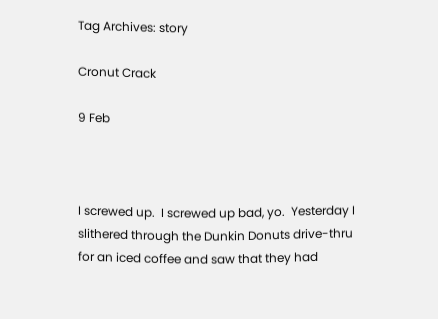Tag Archives: story

Cronut Crack

9 Feb



I screwed up.  I screwed up bad, yo.  Yesterday I slithered through the Dunkin Donuts drive-thru for an iced coffee and saw that they had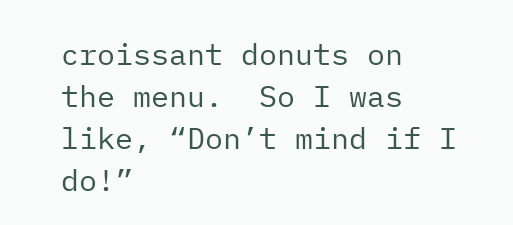croissant donuts on the menu.  So I was like, “Don’t mind if I do!”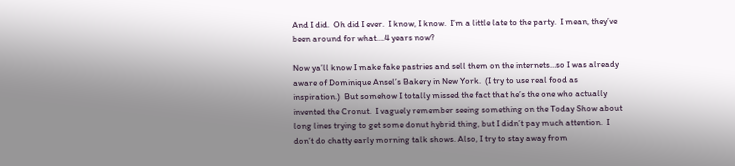And I did.  Oh did I ever.  I know, I know.  I’m a little late to the party.  I mean, they’ve been around for what….4 years now?

Now ya’ll know I make fake pastries and sell them on the internets…so I was already aware of Dominique Ansel’s Bakery in New York.  (I try to use real food as inspiration.)  But somehow I totally missed the fact that he’s the one who actually invented the Cronut.  I vaguely remember seeing something on the Today Show about long lines trying to get some donut hybrid thing, but I didn’t pay much attention.  I don’t do chatty early morning talk shows. Also, I try to stay away from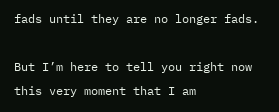fads until they are no longer fads.

But I’m here to tell you right now this very moment that I am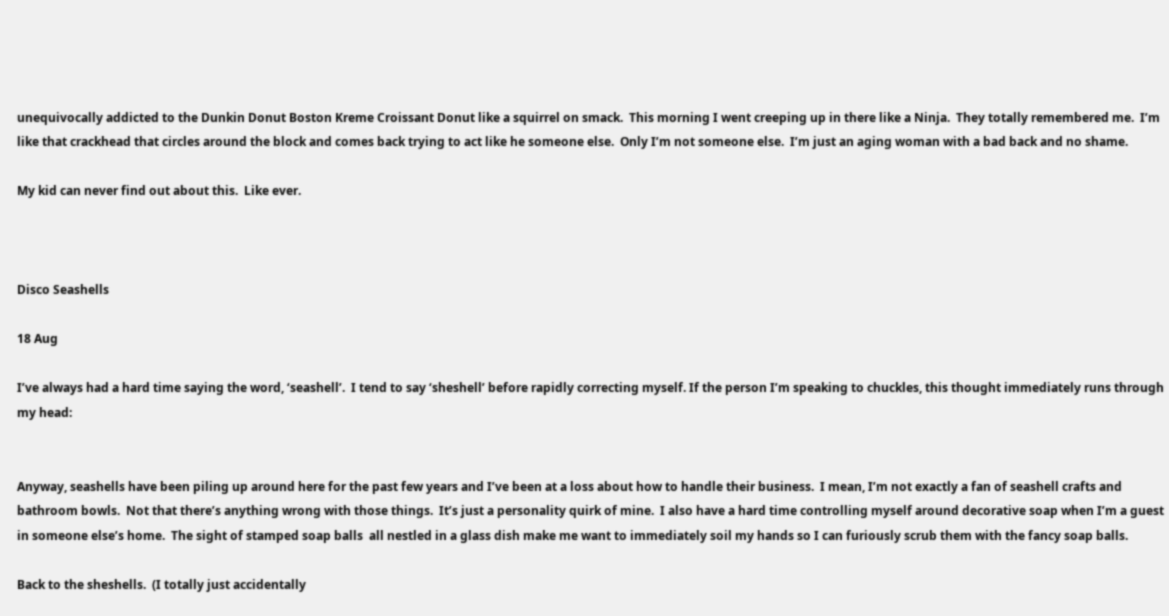unequivocally addicted to the Dunkin Donut Boston Kreme Croissant Donut like a squirrel on smack.  This morning I went creeping up in there like a Ninja.  They totally remembered me.  I’m like that crackhead that circles around the block and comes back trying to act like he someone else.  Only I’m not someone else.  I’m just an aging woman with a bad back and no shame.

My kid can never find out about this.  Like ever.



Disco Seashells

18 Aug

I’ve always had a hard time saying the word, ‘seashell’.  I tend to say ‘sheshell’ before rapidly correcting myself. If the person I’m speaking to chuckles, this thought immediately runs through my head:


Anyway, seashells have been piling up around here for the past few years and I’ve been at a loss about how to handle their business.  I mean, I’m not exactly a fan of seashell crafts and bathroom bowls.  Not that there’s anything wrong with those things.  It’s just a personality quirk of mine.  I also have a hard time controlling myself around decorative soap when I’m a guest in someone else’s home.  The sight of stamped soap balls  all nestled in a glass dish make me want to immediately soil my hands so I can furiously scrub them with the fancy soap balls.

Back to the sheshells.  (I totally just accidentally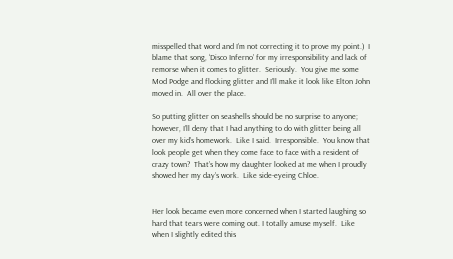misspelled that word and I’m not correcting it to prove my point.)  I blame that song, ‘Disco Inferno’ for my irresponsibility and lack of remorse when it comes to glitter.  Seriously.  You give me some Mod Podge and flocking glitter and I’ll make it look like Elton John moved in.  All over the place.

So putting glitter on seashells should be no surprise to anyone; however, I’ll deny that I had anything to do with glitter being all over my kid’s homework.  Like I said.  Irresponsible.  You know that look people get when they come face to face with a resident of crazy town?  That’s how my daughter looked at me when I proudly showed her my day’s work.  Like side-eyeing Chloe.


Her look became even more concerned when I started laughing so hard that tears were coming out. I totally amuse myself.  Like when I slightly edited this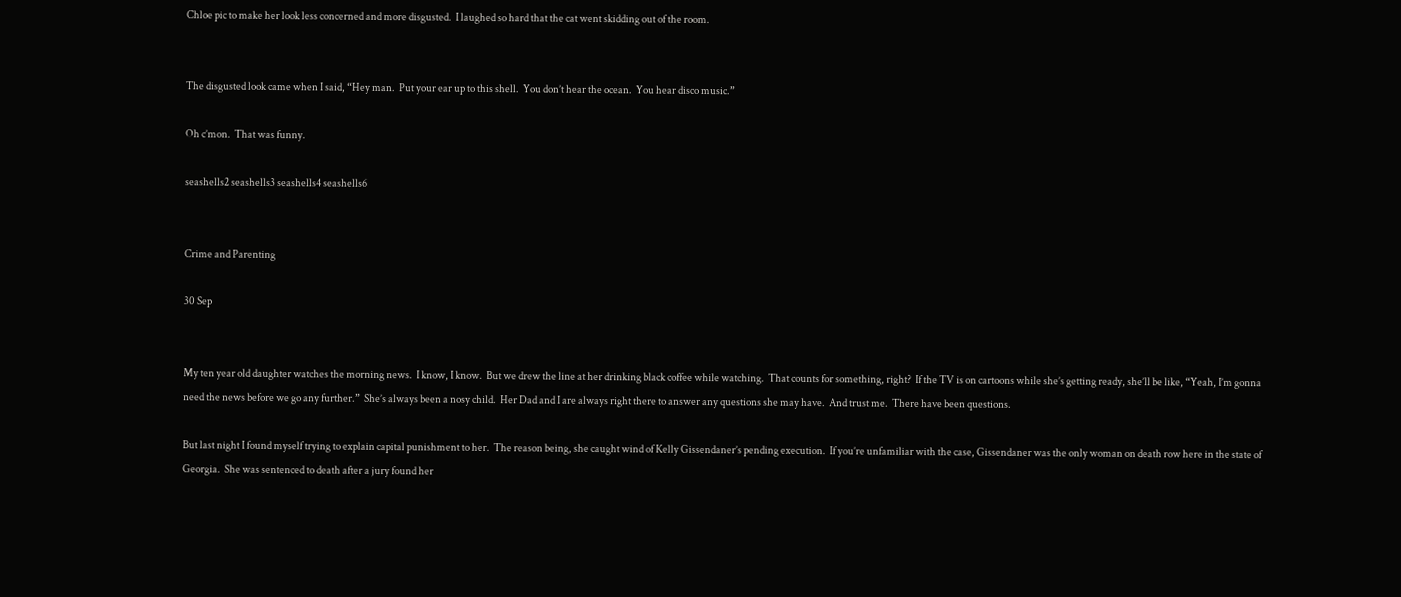Chloe pic to make her look less concerned and more disgusted.  I laughed so hard that the cat went skidding out of the room.


The disgusted look came when I said, “Hey man.  Put your ear up to this shell.  You don’t hear the ocean.  You hear disco music.”

Oh c’mon.  That was funny.

seashells2 seashells3 seashells4 seashells6


Crime and Parenting

30 Sep


My ten year old daughter watches the morning news.  I know, I know.  But we drew the line at her drinking black coffee while watching.  That counts for something, right?  If the TV is on cartoons while she’s getting ready, she’ll be like, “Yeah, I’m gonna need the news before we go any further.”  She’s always been a nosy child.  Her Dad and I are always right there to answer any questions she may have.  And trust me.  There have been questions.

But last night I found myself trying to explain capital punishment to her.  The reason being, she caught wind of Kelly Gissendaner’s pending execution.  If you’re unfamiliar with the case, Gissendaner was the only woman on death row here in the state of Georgia.  She was sentenced to death after a jury found her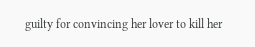guilty for convincing her lover to kill her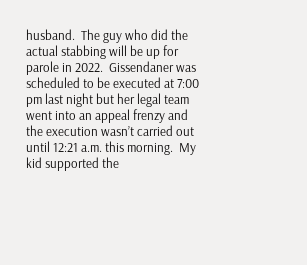husband.  The guy who did the actual stabbing will be up for parole in 2022.  Gissendaner was scheduled to be executed at 7:00 pm last night but her legal team went into an appeal frenzy and the execution wasn’t carried out until 12:21 a.m. this morning.  My kid supported the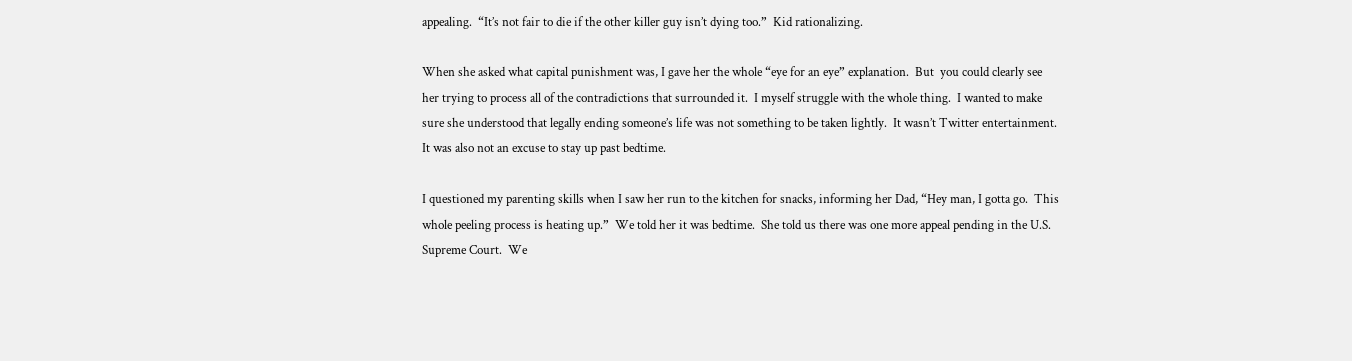appealing.  “It’s not fair to die if the other killer guy isn’t dying too.”  Kid rationalizing.

When she asked what capital punishment was, I gave her the whole “eye for an eye” explanation.  But  you could clearly see her trying to process all of the contradictions that surrounded it.  I myself struggle with the whole thing.  I wanted to make sure she understood that legally ending someone’s life was not something to be taken lightly.  It wasn’t Twitter entertainment.  It was also not an excuse to stay up past bedtime.

I questioned my parenting skills when I saw her run to the kitchen for snacks, informing her Dad, “Hey man, I gotta go.  This whole peeling process is heating up.”  We told her it was bedtime.  She told us there was one more appeal pending in the U.S. Supreme Court.  We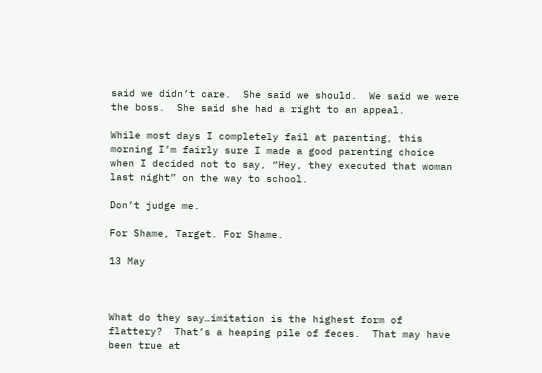said we didn’t care.  She said we should.  We said we were the boss.  She said she had a right to an appeal.

While most days I completely fail at parenting, this morning I’m fairly sure I made a good parenting choice when I decided not to say, “Hey, they executed that woman last night” on the way to school.

Don’t judge me.

For Shame, Target. For Shame.

13 May



What do they say…imitation is the highest form of flattery?  That’s a heaping pile of feces.  That may have been true at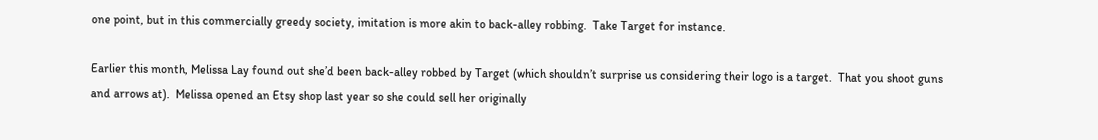one point, but in this commercially greedy society, imitation is more akin to back-alley robbing.  Take Target for instance.

Earlier this month, Melissa Lay found out she’d been back-alley robbed by Target (which shouldn’t surprise us considering their logo is a target.  That you shoot guns and arrows at).  Melissa opened an Etsy shop last year so she could sell her originally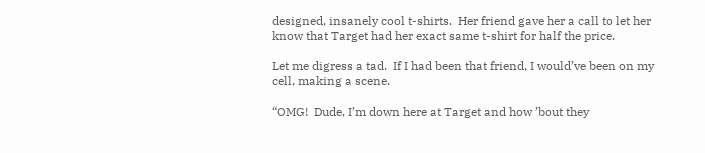designed, insanely cool t-shirts.  Her friend gave her a call to let her know that Target had her exact same t-shirt for half the price.

Let me digress a tad.  If I had been that friend, I would’ve been on my cell, making a scene.

“OMG!  Dude, I’m down here at Target and how ’bout they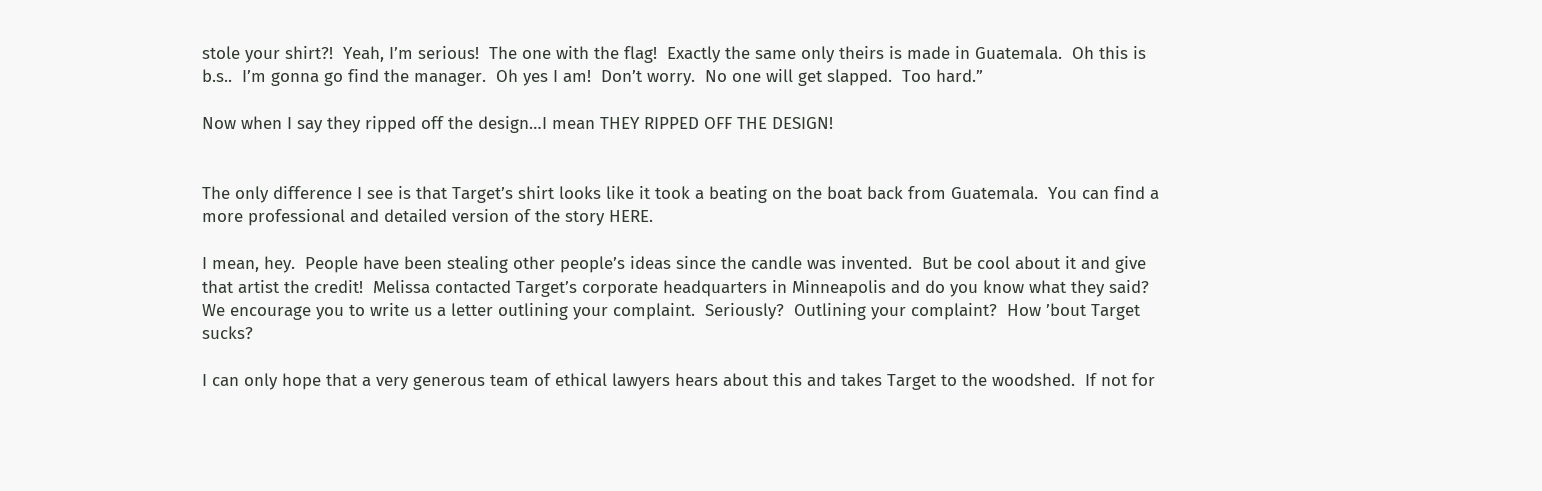stole your shirt?!  Yeah, I’m serious!  The one with the flag!  Exactly the same only theirs is made in Guatemala.  Oh this is b.s..  I’m gonna go find the manager.  Oh yes I am!  Don’t worry.  No one will get slapped.  Too hard.”

Now when I say they ripped off the design…I mean THEY RIPPED OFF THE DESIGN!


The only difference I see is that Target’s shirt looks like it took a beating on the boat back from Guatemala.  You can find a more professional and detailed version of the story HERE.

I mean, hey.  People have been stealing other people’s ideas since the candle was invented.  But be cool about it and give that artist the credit!  Melissa contacted Target’s corporate headquarters in Minneapolis and do you know what they said?  We encourage you to write us a letter outlining your complaint.  Seriously?  Outlining your complaint?  How ’bout Target sucks?

I can only hope that a very generous team of ethical lawyers hears about this and takes Target to the woodshed.  If not for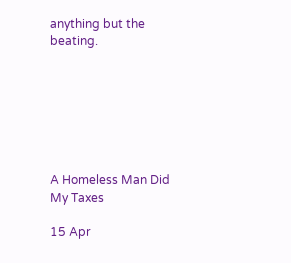anything but the beating.







A Homeless Man Did My Taxes

15 Apr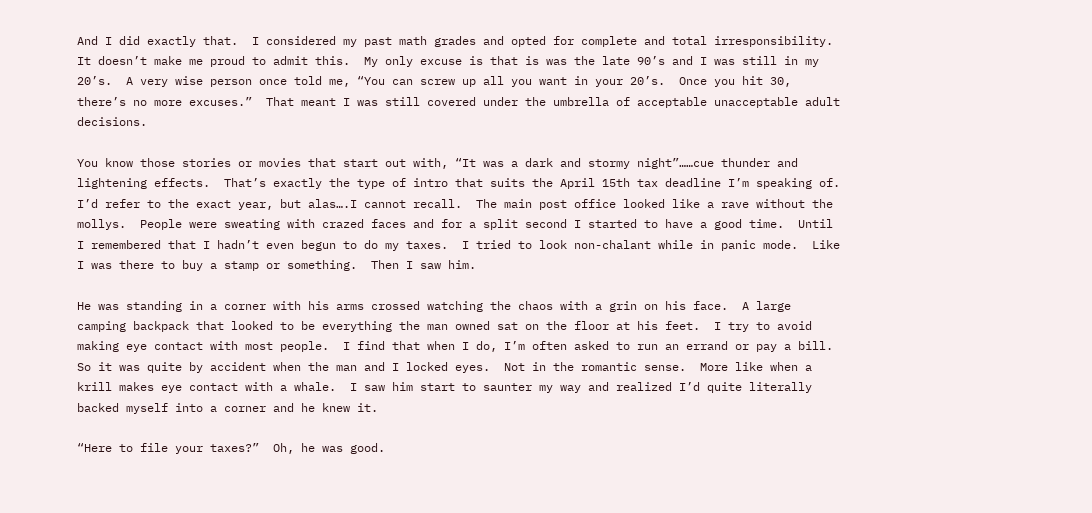And I did exactly that.  I considered my past math grades and opted for complete and total irresponsibility.  It doesn’t make me proud to admit this.  My only excuse is that is was the late 90’s and I was still in my 20’s.  A very wise person once told me, “You can screw up all you want in your 20’s.  Once you hit 30, there’s no more excuses.”  That meant I was still covered under the umbrella of acceptable unacceptable adult decisions.

You know those stories or movies that start out with, “It was a dark and stormy night”……cue thunder and lightening effects.  That’s exactly the type of intro that suits the April 15th tax deadline I’m speaking of.  I’d refer to the exact year, but alas….I cannot recall.  The main post office looked like a rave without the mollys.  People were sweating with crazed faces and for a split second I started to have a good time.  Until I remembered that I hadn’t even begun to do my taxes.  I tried to look non-chalant while in panic mode.  Like I was there to buy a stamp or something.  Then I saw him.

He was standing in a corner with his arms crossed watching the chaos with a grin on his face.  A large camping backpack that looked to be everything the man owned sat on the floor at his feet.  I try to avoid making eye contact with most people.  I find that when I do, I’m often asked to run an errand or pay a bill.  So it was quite by accident when the man and I locked eyes.  Not in the romantic sense.  More like when a krill makes eye contact with a whale.  I saw him start to saunter my way and realized I’d quite literally backed myself into a corner and he knew it.

“Here to file your taxes?”  Oh, he was good.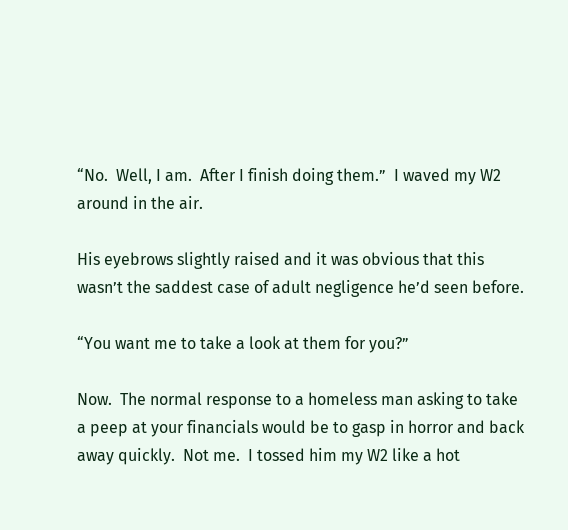“No.  Well, I am.  After I finish doing them.”  I waved my W2 around in the air.

His eyebrows slightly raised and it was obvious that this wasn’t the saddest case of adult negligence he’d seen before.

“You want me to take a look at them for you?”

Now.  The normal response to a homeless man asking to take a peep at your financials would be to gasp in horror and back away quickly.  Not me.  I tossed him my W2 like a hot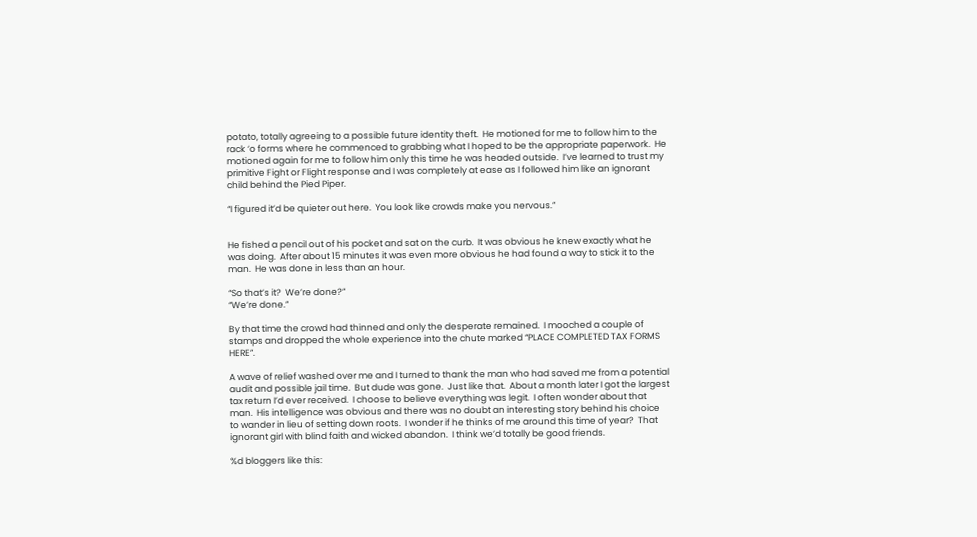potato, totally agreeing to a possible future identity theft.  He motioned for me to follow him to the rack ‘o forms where he commenced to grabbing what I hoped to be the appropriate paperwork.  He motioned again for me to follow him only this time he was headed outside.  I’ve learned to trust my primitive Fight or Flight response and I was completely at ease as I followed him like an ignorant child behind the Pied Piper.

“I figured it’d be quieter out here.  You look like crowds make you nervous.”


He fished a pencil out of his pocket and sat on the curb.  It was obvious he knew exactly what he was doing.  After about 15 minutes it was even more obvious he had found a way to stick it to the man.  He was done in less than an hour.

“So that’s it?  We’re done?”
“We’re done.”

By that time the crowd had thinned and only the desperate remained.  I mooched a couple of stamps and dropped the whole experience into the chute marked “PLACE COMPLETED TAX FORMS HERE”.

A wave of relief washed over me and I turned to thank the man who had saved me from a potential audit and possible jail time.  But dude was gone.  Just like that.  About a month later I got the largest tax return I’d ever received.  I choose to believe everything was legit.  I often wonder about that man.  His intelligence was obvious and there was no doubt an interesting story behind his choice to wander in lieu of setting down roots.  I wonder if he thinks of me around this time of year?  That ignorant girl with blind faith and wicked abandon.  I think we’d totally be good friends.

%d bloggers like this: